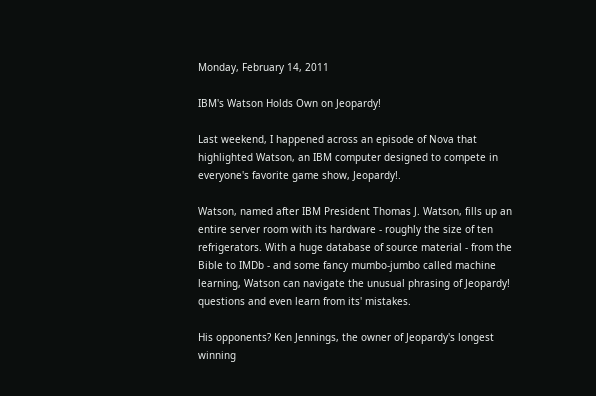Monday, February 14, 2011

IBM's Watson Holds Own on Jeopardy!

Last weekend, I happened across an episode of Nova that highlighted Watson, an IBM computer designed to compete in everyone's favorite game show, Jeopardy!.

Watson, named after IBM President Thomas J. Watson, fills up an entire server room with its hardware - roughly the size of ten refrigerators. With a huge database of source material - from the Bible to IMDb - and some fancy mumbo-jumbo called machine learning, Watson can navigate the unusual phrasing of Jeopardy! questions and even learn from its' mistakes.

His opponents? Ken Jennings, the owner of Jeopardy's longest winning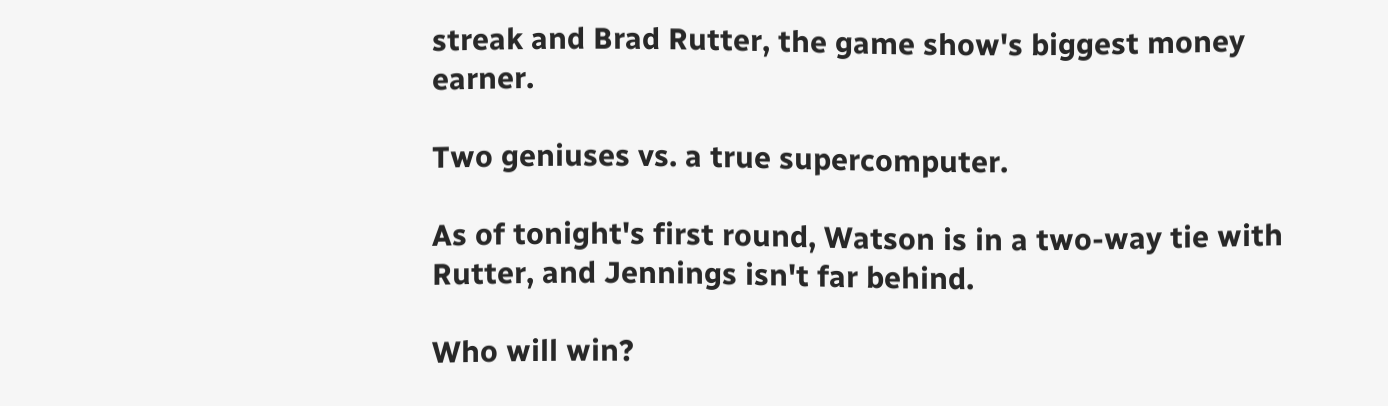streak and Brad Rutter, the game show's biggest money earner.

Two geniuses vs. a true supercomputer.

As of tonight's first round, Watson is in a two-way tie with Rutter, and Jennings isn't far behind.

Who will win?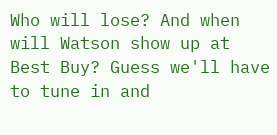Who will lose? And when will Watson show up at Best Buy? Guess we'll have to tune in and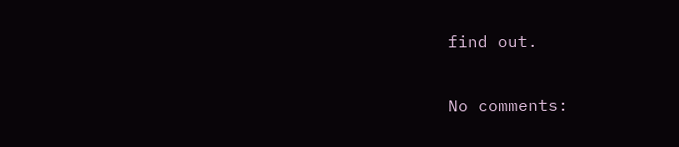find out.

No comments: